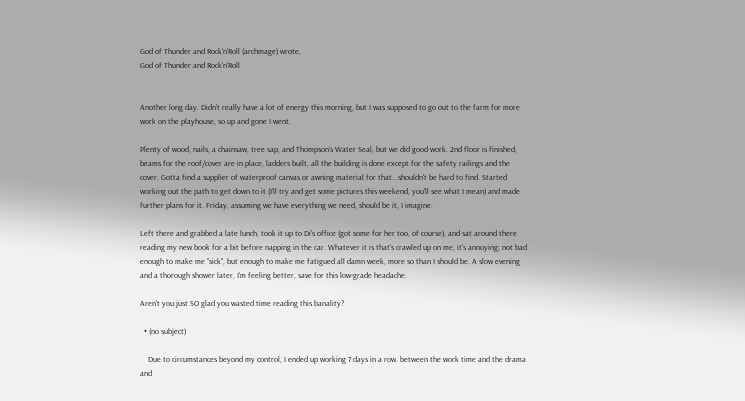God of Thunder and Rock'n'Roll (archmage) wrote,
God of Thunder and Rock'n'Roll


Another long day. Didn't really have a lot of energy this morning, but I was supposed to go out to the farm for more work on the playhouse, so up and gone I went.

Plenty of wood, nails, a chainsaw, tree sap, and Thompson's Water Seal, but we did good work. 2nd floor is finished, beams for the roof/cover are in place, ladders built, all the building is done except for the safety railings and the cover. Gotta find a supplier of waterproof canvas or awning material for that...shouldn't be hard to find. Started working out the path to get down to it (I'll try and get some pictures this weekend, you'll see what I mean) and made further plans for it. Friday, assuming we have everything we need, should be it, I imagine.

Left there and grabbed a late lunch, took it up to Di's office (got some for her too, of course), and sat around there reading my new book for a bit before napping in the car. Whatever it is that's crawled up on me, it's annoying; not bad enough to make me "sick", but enough to make me fatigued all damn week, more so than I should be. A slow evening and a thorough shower later, I'm feeling better, save for this low-grade headache.

Aren't you just SO glad you wasted time reading this banality?

  • (no subject)

    Due to circumstances beyond my control, I ended up working 7 days in a row. between the work time and the drama and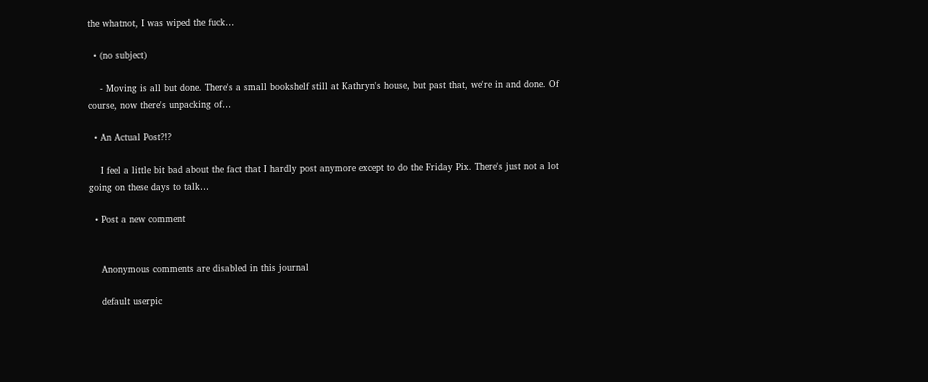the whatnot, I was wiped the fuck…

  • (no subject)

    - Moving is all but done. There's a small bookshelf still at Kathryn's house, but past that, we're in and done. Of course, now there's unpacking of…

  • An Actual Post?!?

    I feel a little bit bad about the fact that I hardly post anymore except to do the Friday Pix. There's just not a lot going on these days to talk…

  • Post a new comment


    Anonymous comments are disabled in this journal

    default userpic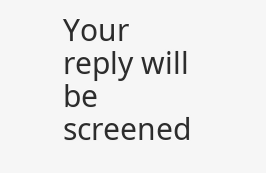Your reply will be screened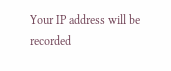Your IP address will be recorded